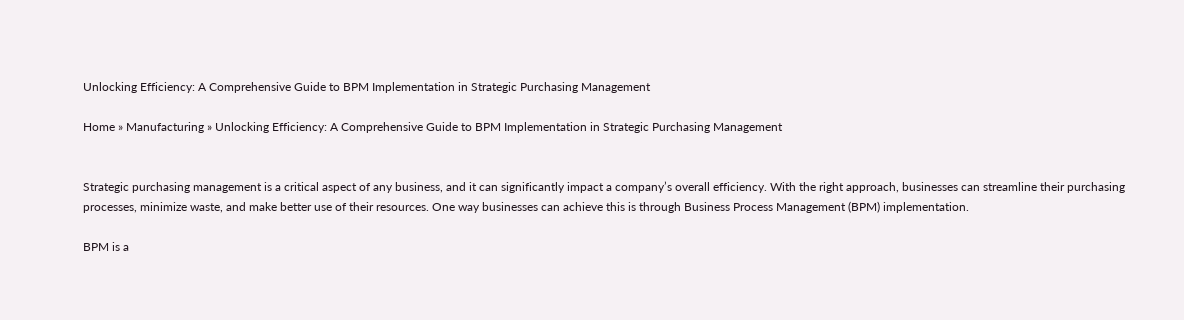Unlocking Efficiency: A Comprehensive Guide to BPM Implementation in Strategic Purchasing Management

Home » Manufacturing » Unlocking Efficiency: A Comprehensive Guide to BPM Implementation in Strategic Purchasing Management


Strategic purchasing management is a critical aspect of any business, and it can significantly impact a company’s overall efficiency. With the right approach, businesses can streamline their purchasing processes, minimize waste, and make better use of their resources. One way businesses can achieve this is through Business Process Management (BPM) implementation.

BPM is a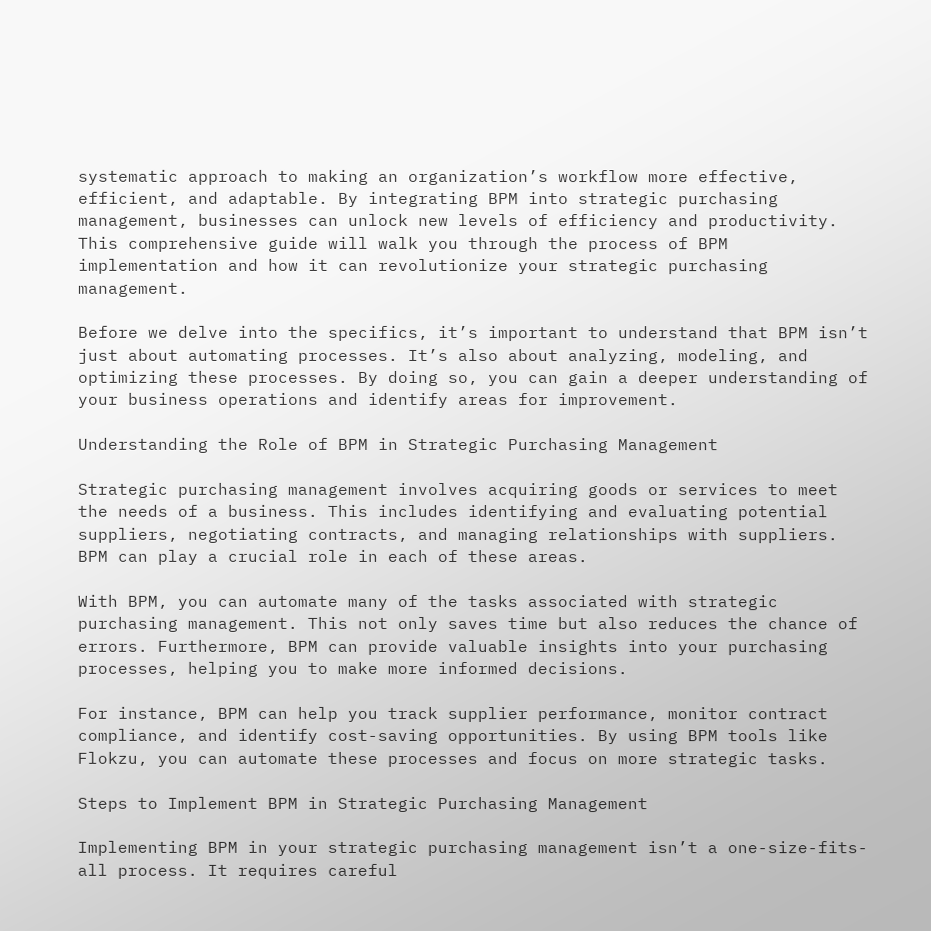systematic approach to making an organization’s workflow more effective, efficient, and adaptable. By integrating BPM into strategic purchasing management, businesses can unlock new levels of efficiency and productivity. This comprehensive guide will walk you through the process of BPM implementation and how it can revolutionize your strategic purchasing management.

Before we delve into the specifics, it’s important to understand that BPM isn’t just about automating processes. It’s also about analyzing, modeling, and optimizing these processes. By doing so, you can gain a deeper understanding of your business operations and identify areas for improvement.

Understanding the Role of BPM in Strategic Purchasing Management

Strategic purchasing management involves acquiring goods or services to meet the needs of a business. This includes identifying and evaluating potential suppliers, negotiating contracts, and managing relationships with suppliers. BPM can play a crucial role in each of these areas.

With BPM, you can automate many of the tasks associated with strategic purchasing management. This not only saves time but also reduces the chance of errors. Furthermore, BPM can provide valuable insights into your purchasing processes, helping you to make more informed decisions.

For instance, BPM can help you track supplier performance, monitor contract compliance, and identify cost-saving opportunities. By using BPM tools like Flokzu, you can automate these processes and focus on more strategic tasks.

Steps to Implement BPM in Strategic Purchasing Management

Implementing BPM in your strategic purchasing management isn’t a one-size-fits-all process. It requires careful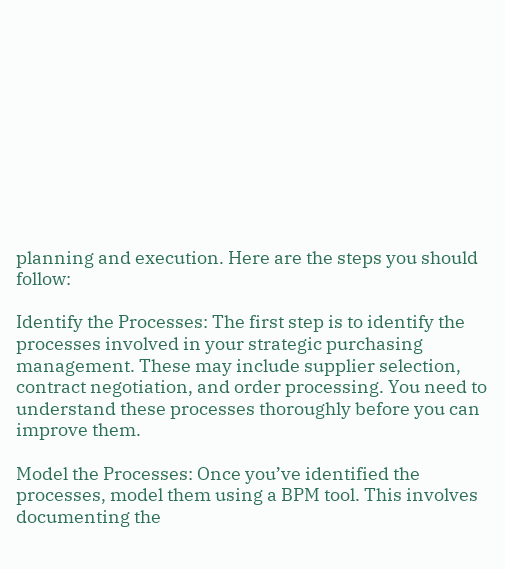planning and execution. Here are the steps you should follow:

Identify the Processes: The first step is to identify the processes involved in your strategic purchasing management. These may include supplier selection, contract negotiation, and order processing. You need to understand these processes thoroughly before you can improve them.

Model the Processes: Once you’ve identified the processes, model them using a BPM tool. This involves documenting the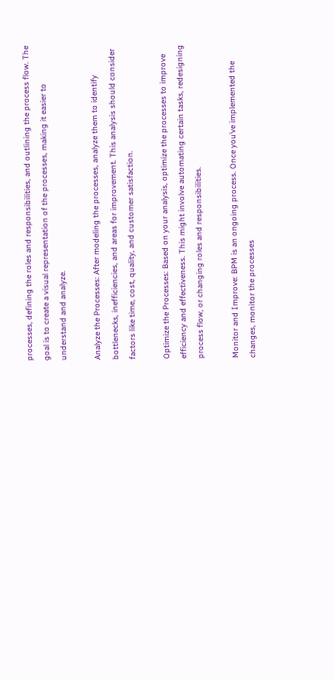processes, defining the roles and responsibilities, and outlining the process flow. The goal is to create a visual representation of the processes, making it easier to understand and analyze.

Analyze the Processes: After modeling the processes, analyze them to identify bottlenecks, inefficiencies, and areas for improvement. This analysis should consider factors like time, cost, quality, and customer satisfaction.

Optimize the Processes: Based on your analysis, optimize the processes to improve efficiency and effectiveness. This might involve automating certain tasks, redesigning process flow, or changing roles and responsibilities.

Monitor and Improve: BPM is an ongoing process. Once you’ve implemented the changes, monitor the processes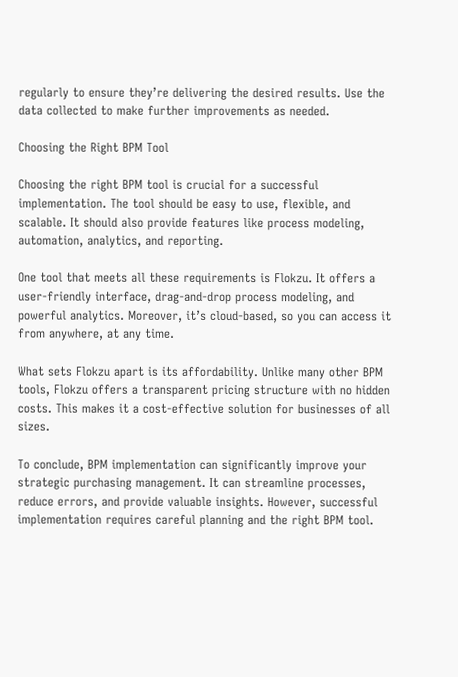regularly to ensure they’re delivering the desired results. Use the data collected to make further improvements as needed.

Choosing the Right BPM Tool

Choosing the right BPM tool is crucial for a successful implementation. The tool should be easy to use, flexible, and scalable. It should also provide features like process modeling, automation, analytics, and reporting.

One tool that meets all these requirements is Flokzu. It offers a user-friendly interface, drag-and-drop process modeling, and powerful analytics. Moreover, it’s cloud-based, so you can access it from anywhere, at any time.

What sets Flokzu apart is its affordability. Unlike many other BPM tools, Flokzu offers a transparent pricing structure with no hidden costs. This makes it a cost-effective solution for businesses of all sizes.

To conclude, BPM implementation can significantly improve your strategic purchasing management. It can streamline processes, reduce errors, and provide valuable insights. However, successful implementation requires careful planning and the right BPM tool.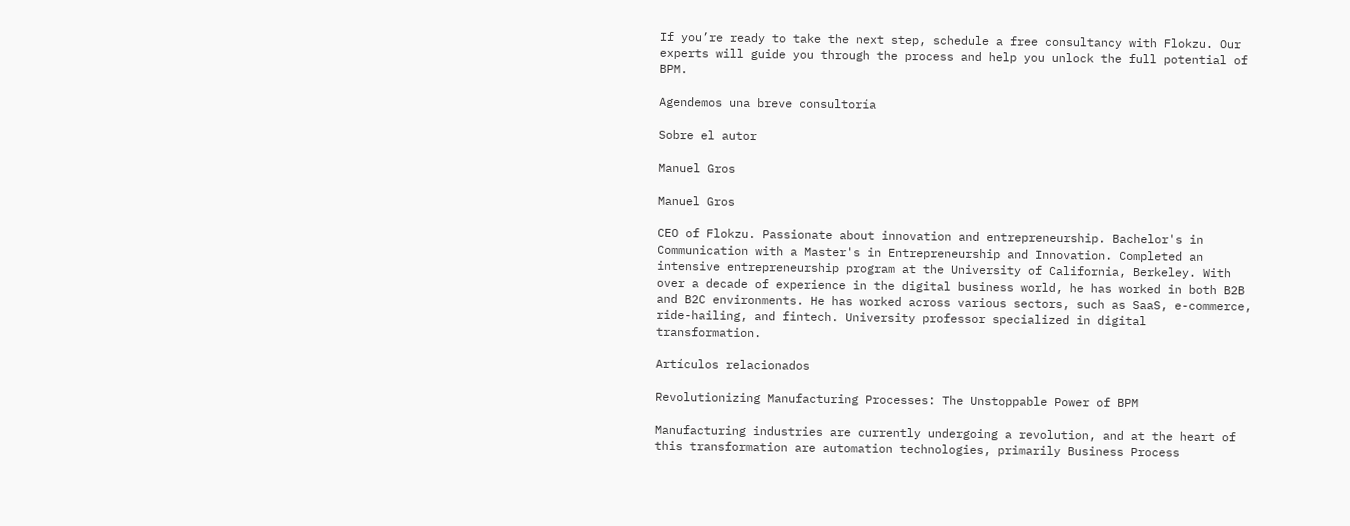If you’re ready to take the next step, schedule a free consultancy with Flokzu. Our experts will guide you through the process and help you unlock the full potential of BPM.

Agendemos una breve consultoría

Sobre el autor

Manuel Gros

Manuel Gros

CEO of Flokzu. Passionate about innovation and entrepreneurship. Bachelor's in Communication with a Master's in Entrepreneurship and Innovation. Completed an intensive entrepreneurship program at the University of California, Berkeley. With over a decade of experience in the digital business world, he has worked in both B2B and B2C environments. He has worked across various sectors, such as SaaS, e-commerce, ride-hailing, and fintech. University professor specialized in digital transformation.

Artículos relacionados

Revolutionizing Manufacturing Processes: The Unstoppable Power of BPM

Manufacturing industries are currently undergoing a revolution, and at the heart of this transformation are automation technologies, primarily Business Process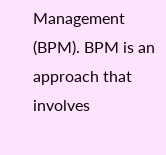Management (BPM). BPM is an approach that involves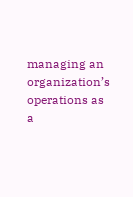managing an organization’s operations as a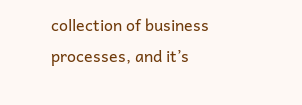collection of business processes, and it’s